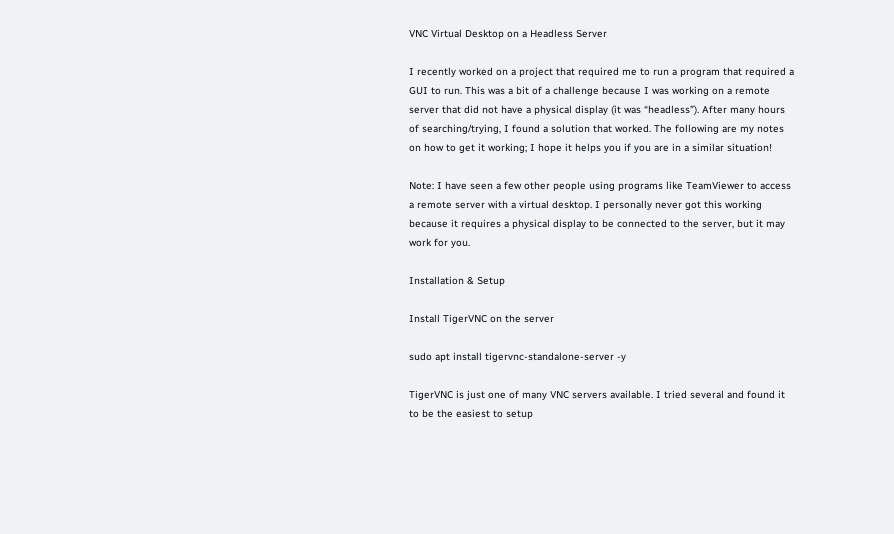VNC Virtual Desktop on a Headless Server

I recently worked on a project that required me to run a program that required a GUI to run. This was a bit of a challenge because I was working on a remote server that did not have a physical display (it was “headless”). After many hours of searching/trying, I found a solution that worked. The following are my notes on how to get it working; I hope it helps you if you are in a similar situation!

Note: I have seen a few other people using programs like TeamViewer to access a remote server with a virtual desktop. I personally never got this working because it requires a physical display to be connected to the server, but it may work for you.

Installation & Setup

Install TigerVNC on the server

sudo apt install tigervnc-standalone-server -y

TigerVNC is just one of many VNC servers available. I tried several and found it to be the easiest to setup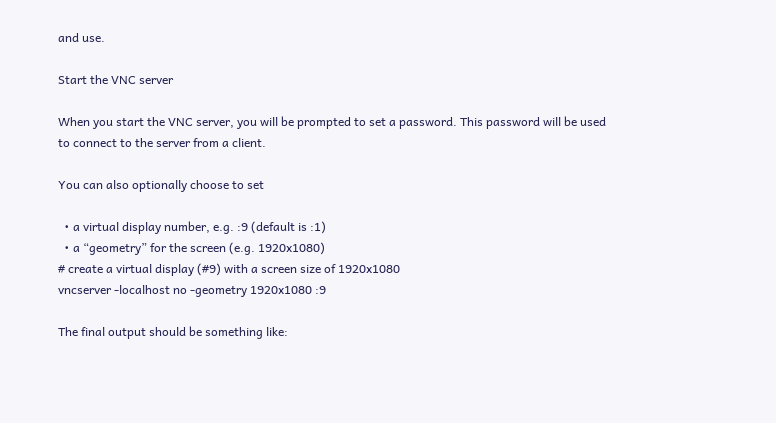and use.

Start the VNC server

When you start the VNC server, you will be prompted to set a password. This password will be used to connect to the server from a client.

You can also optionally choose to set

  • a virtual display number, e.g. :9 (default is :1)
  • a “geometry” for the screen (e.g. 1920x1080)
# create a virtual display (#9) with a screen size of 1920x1080
vncserver -localhost no -geometry 1920x1080 :9

The final output should be something like: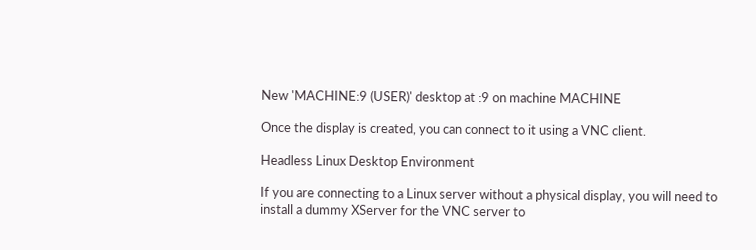New 'MACHINE:9 (USER)' desktop at :9 on machine MACHINE

Once the display is created, you can connect to it using a VNC client.

Headless Linux Desktop Environment

If you are connecting to a Linux server without a physical display, you will need to install a dummy XServer for the VNC server to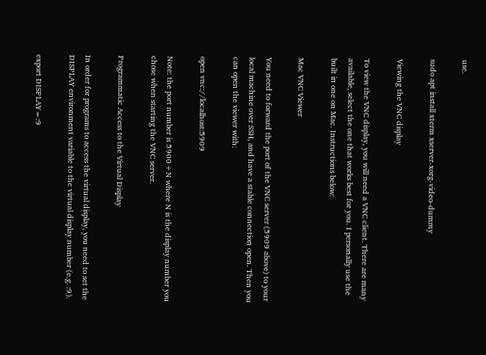use.

sudo apt install xterm xserver-xorg-video-dummy

Viewing the VNC display

To view the VNC display, you will need a VNC client. There are many available, select the one that works best for you. I personally use the built in one on Mac. Instructions below:

Mac VNC Viewer

You need to forward the port of the VNC server (5909 above) to your local machine over SSH, and have a stable connection open. Then you can open the viewer with:

open vnc://localhost:5909

Note: the port number is 5900+N where N is the display number you chose when starting the VNC server.

Programmatic Access to the Virtual Display

In order for programs to access the virtual display, you need to set the DISPLAY environment variable to the virtual display number (e.g. :9).

export DISPLAY=:9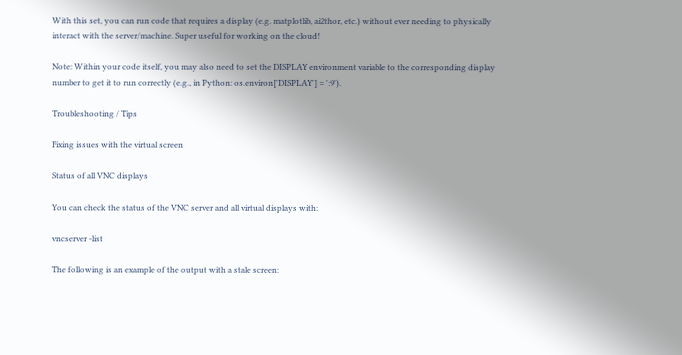With this set, you can run code that requires a display (e.g. matplotlib, ai2thor, etc.) without ever needing to physically interact with the server/machine. Super useful for working on the cloud!

Note: Within your code itself, you may also need to set the DISPLAY environment variable to the corresponding display number to get it to run correctly (e.g., in Python: os.environ['DISPLAY'] = ':9').

Troubleshooting / Tips

Fixing issues with the virtual screen

Status of all VNC displays

You can check the status of the VNC server and all virtual displays with:

vncserver -list

The following is an example of the output with a stale screen: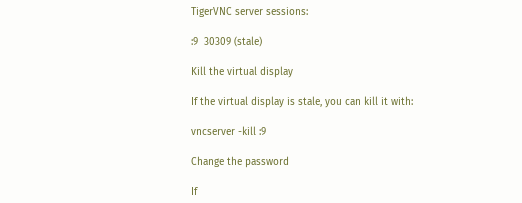TigerVNC server sessions:

:9  30309 (stale)

Kill the virtual display

If the virtual display is stale, you can kill it with:

vncserver -kill :9

Change the password

If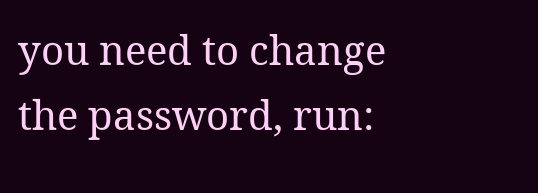you need to change the password, run: